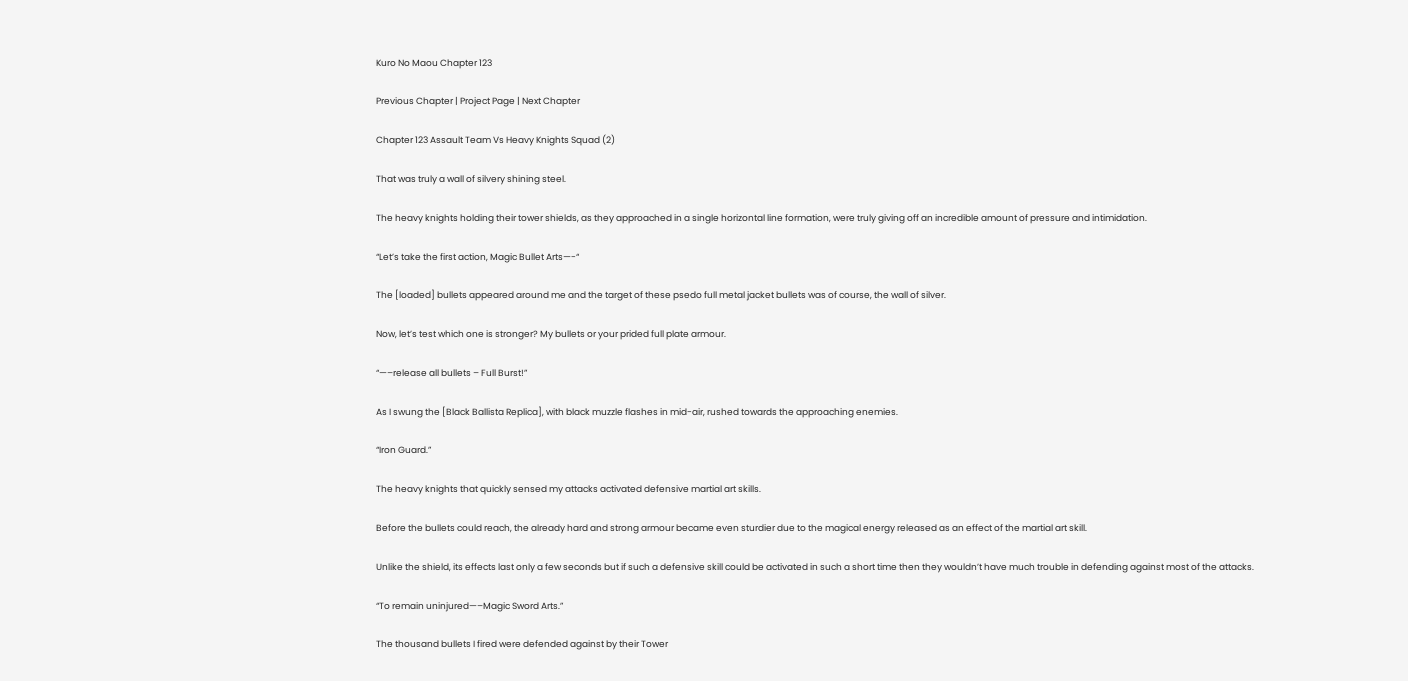Kuro No Maou Chapter 123

Previous Chapter | Project Page | Next Chapter

Chapter 123 Assault Team Vs Heavy Knights Squad (2)

That was truly a wall of silvery shining steel.

The heavy knights holding their tower shields, as they approached in a single horizontal line formation, were truly giving off an incredible amount of pressure and intimidation.

“Let’s take the first action, Magic Bullet Arts—-“

The [loaded] bullets appeared around me and the target of these psedo full metal jacket bullets was of course, the wall of silver.

Now, let’s test which one is stronger? My bullets or your prided full plate armour.

“—–release all bullets – Full Burst!”

As I swung the [Black Ballista Replica], with black muzzle flashes in mid-air, rushed towards the approaching enemies.

“Iron Guard.”

The heavy knights that quickly sensed my attacks activated defensive martial art skills.

Before the bullets could reach, the already hard and strong armour became even sturdier due to the magical energy released as an effect of the martial art skill.

Unlike the shield, its effects last only a few seconds but if such a defensive skill could be activated in such a short time then they wouldn’t have much trouble in defending against most of the attacks.

“To remain uninjured—–Magic Sword Arts.”

The thousand bullets I fired were defended against by their Tower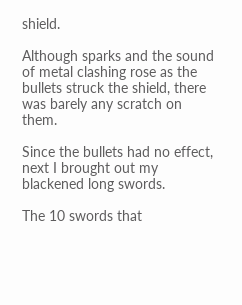shield.

Although sparks and the sound of metal clashing rose as the bullets struck the shield, there was barely any scratch on them.

Since the bullets had no effect, next I brought out my blackened long swords.

The 10 swords that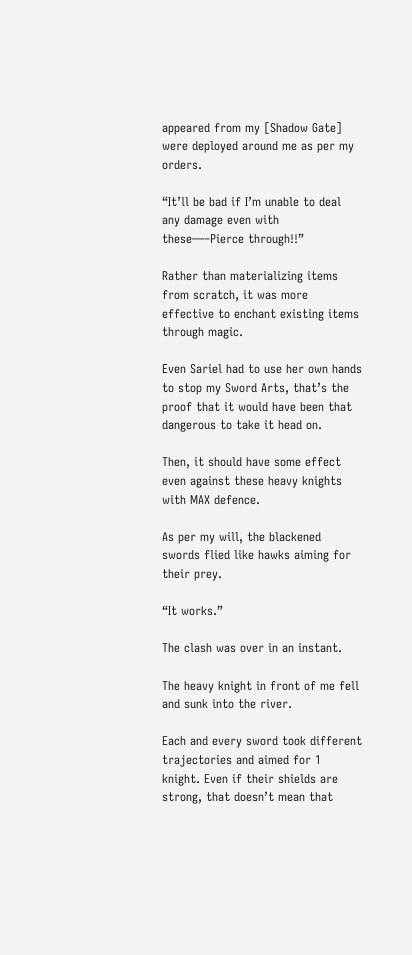appeared from my [Shadow Gate] were deployed around me as per my orders.

“It’ll be bad if I’m unable to deal any damage even with these—–Pierce through!!”

Rather than materializing items from scratch, it was more effective to enchant existing items through magic.

Even Sariel had to use her own hands to stop my Sword Arts, that’s the proof that it would have been that dangerous to take it head on.

Then, it should have some effect even against these heavy knights with MAX defence.

As per my will, the blackened swords flied like hawks aiming for their prey.

“It works.”

The clash was over in an instant.

The heavy knight in front of me fell and sunk into the river.

Each and every sword took different trajectories and aimed for 1 knight. Even if their shields are strong, that doesn’t mean that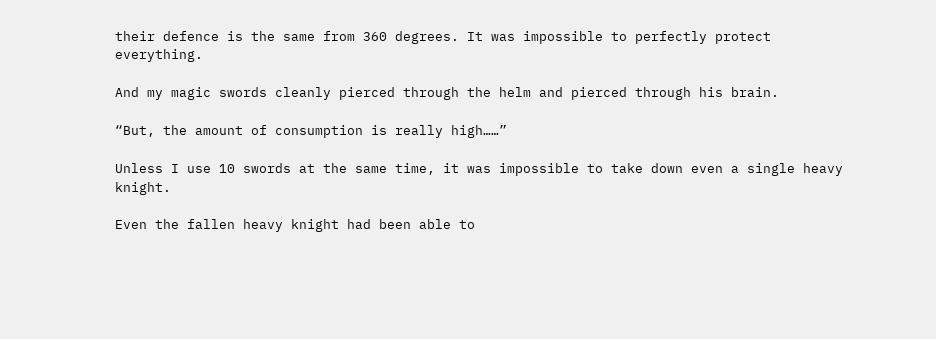their defence is the same from 360 degrees. It was impossible to perfectly protect everything.

And my magic swords cleanly pierced through the helm and pierced through his brain.

“But, the amount of consumption is really high……”

Unless I use 10 swords at the same time, it was impossible to take down even a single heavy knight.

Even the fallen heavy knight had been able to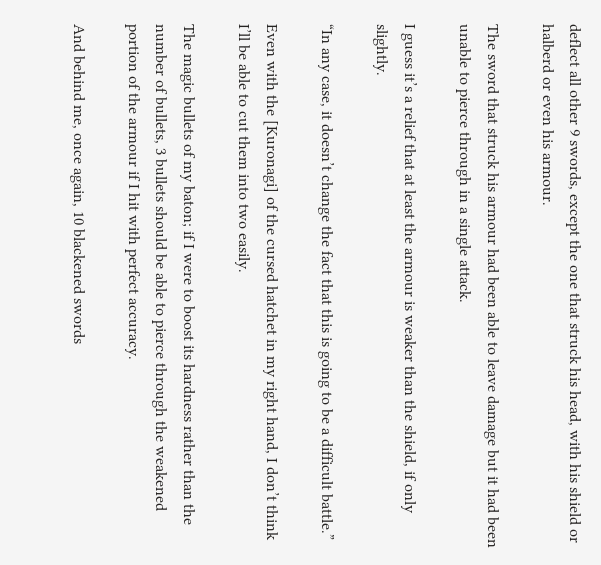deflect all other 9 swords, except the one that struck his head, with his shield or halberd or even his armour.

The sword that struck his armour had been able to leave damage but it had been unable to pierce through in a single attack.

I guess it’s a relief that at least the armour is weaker than the shield, if only slightly.

“In any case, it doesn’t change the fact that this is going to be a difficult battle.”

Even with the [Kuronagi] of the cursed hatchet in my right hand, I don’t think I’ll be able to cut them into two easily.

The magic bullets of my baton; if I were to boost its hardness rather than the number of bullets, 3 bullets should be able to pierce through the weakened portion of the armour if I hit with perfect accuracy.

And behind me, once again, 10 blackened swords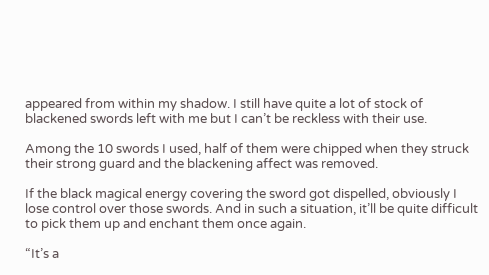appeared from within my shadow. I still have quite a lot of stock of blackened swords left with me but I can’t be reckless with their use.

Among the 10 swords I used, half of them were chipped when they struck their strong guard and the blackening affect was removed.

If the black magical energy covering the sword got dispelled, obviously I lose control over those swords. And in such a situation, it’ll be quite difficult to pick them up and enchant them once again.

“It’s a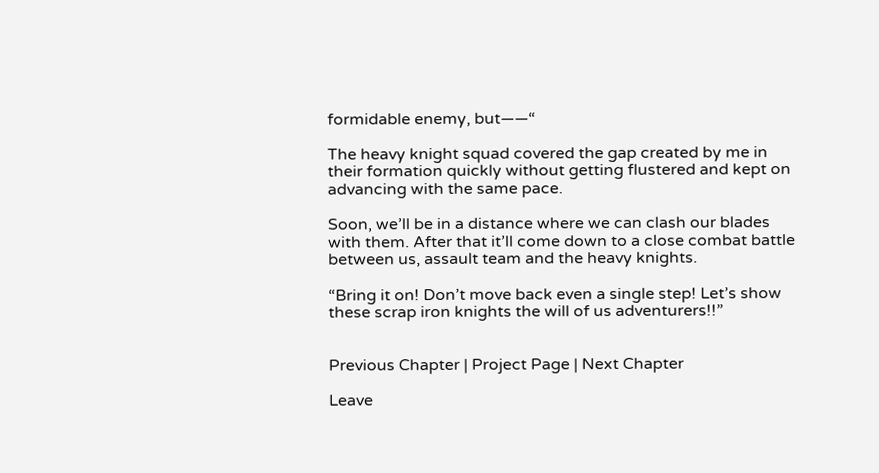formidable enemy, but——“

The heavy knight squad covered the gap created by me in their formation quickly without getting flustered and kept on advancing with the same pace.

Soon, we’ll be in a distance where we can clash our blades with them. After that it’ll come down to a close combat battle between us, assault team and the heavy knights.

“Bring it on! Don’t move back even a single step! Let’s show these scrap iron knights the will of us adventurers!!”


Previous Chapter | Project Page | Next Chapter

Leave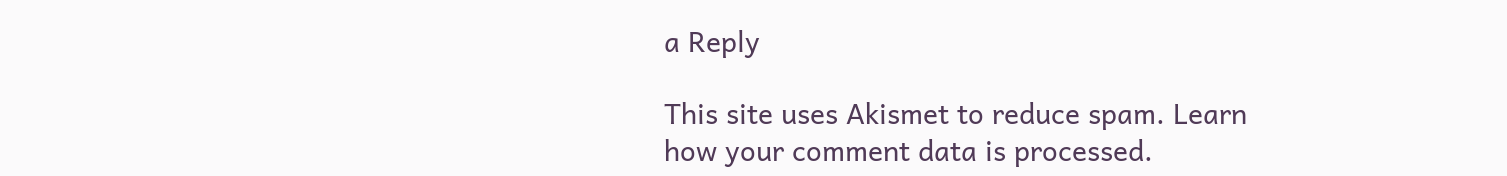a Reply

This site uses Akismet to reduce spam. Learn how your comment data is processed.